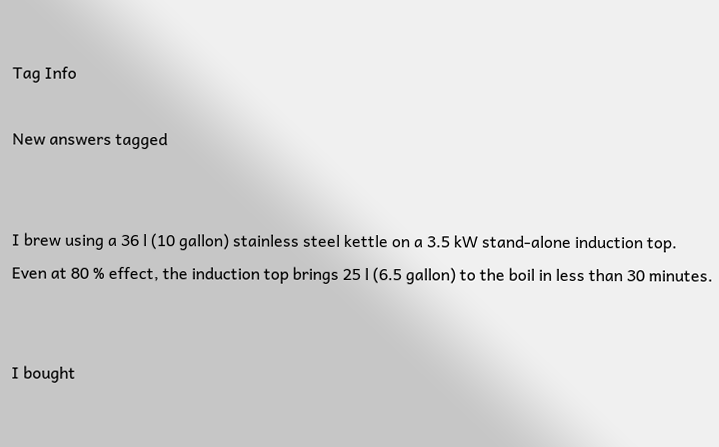Tag Info

New answers tagged


I brew using a 36 l (10 gallon) stainless steel kettle on a 3.5 kW stand-alone induction top. Even at 80 % effect, the induction top brings 25 l (6.5 gallon) to the boil in less than 30 minutes.


I bought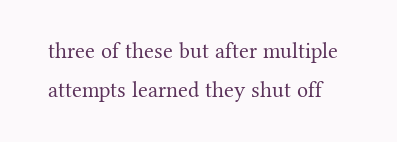three of these but after multiple attempts learned they shut off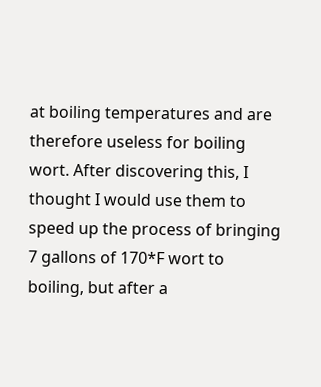at boiling temperatures and are therefore useless for boiling wort. After discovering this, I thought I would use them to speed up the process of bringing 7 gallons of 170*F wort to boiling, but after a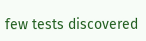few tests discovered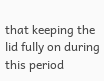that keeping the lid fully on during this period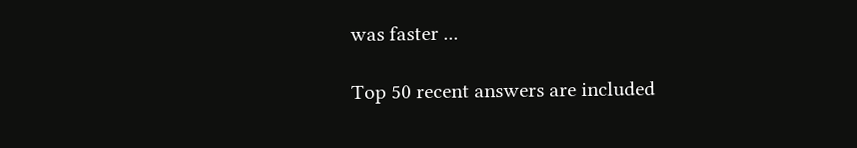was faster ...

Top 50 recent answers are included